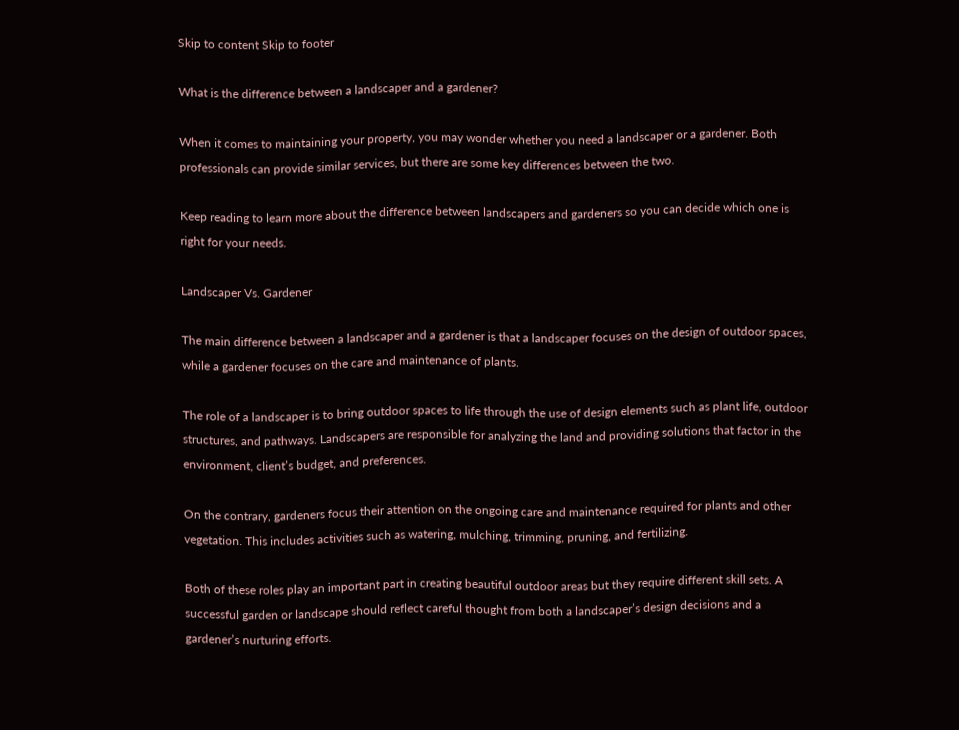Skip to content Skip to footer

What is the difference between a landscaper and a gardener?

When it comes to maintaining your property, you may wonder whether you need a landscaper or a gardener. Both professionals can provide similar services, but there are some key differences between the two.

Keep reading to learn more about the difference between landscapers and gardeners so you can decide which one is right for your needs.

Landscaper Vs. Gardener

The main difference between a landscaper and a gardener is that a landscaper focuses on the design of outdoor spaces, while a gardener focuses on the care and maintenance of plants.

The role of a landscaper is to bring outdoor spaces to life through the use of design elements such as plant life, outdoor structures, and pathways. Landscapers are responsible for analyzing the land and providing solutions that factor in the environment, client’s budget, and preferences.

On the contrary, gardeners focus their attention on the ongoing care and maintenance required for plants and other vegetation. This includes activities such as watering, mulching, trimming, pruning, and fertilizing.

Both of these roles play an important part in creating beautiful outdoor areas but they require different skill sets. A successful garden or landscape should reflect careful thought from both a landscaper’s design decisions and a gardener’s nurturing efforts.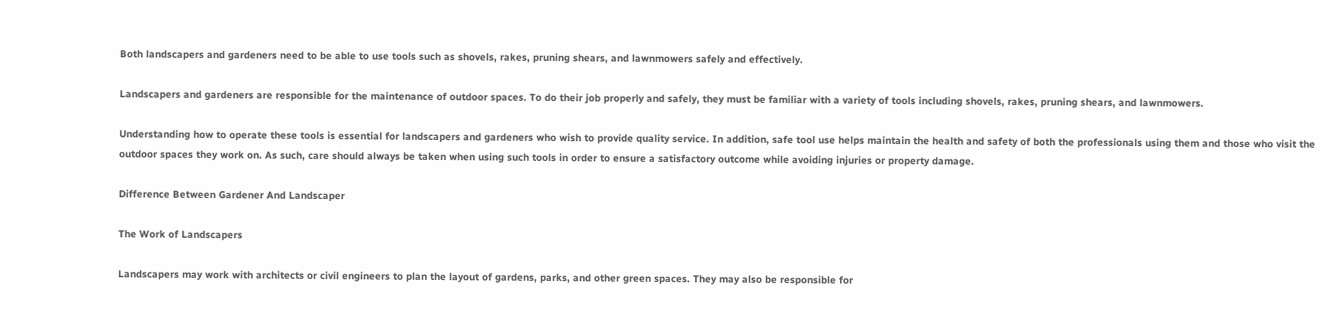Both landscapers and gardeners need to be able to use tools such as shovels, rakes, pruning shears, and lawnmowers safely and effectively.

Landscapers and gardeners are responsible for the maintenance of outdoor spaces. To do their job properly and safely, they must be familiar with a variety of tools including shovels, rakes, pruning shears, and lawnmowers.

Understanding how to operate these tools is essential for landscapers and gardeners who wish to provide quality service. In addition, safe tool use helps maintain the health and safety of both the professionals using them and those who visit the outdoor spaces they work on. As such, care should always be taken when using such tools in order to ensure a satisfactory outcome while avoiding injuries or property damage.

Difference Between Gardener And Landscaper

The Work of Landscapers

Landscapers may work with architects or civil engineers to plan the layout of gardens, parks, and other green spaces. They may also be responsible for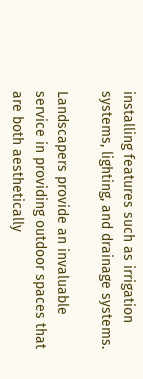installing features such as irrigation systems, lighting, and drainage systems.

Landscapers provide an invaluable service in providing outdoor spaces that are both aesthetically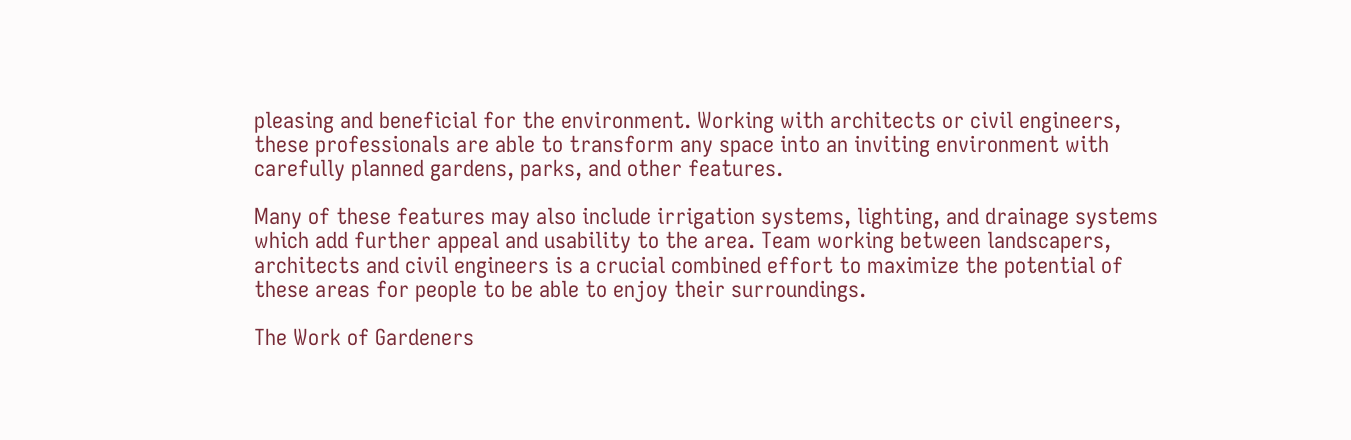pleasing and beneficial for the environment. Working with architects or civil engineers, these professionals are able to transform any space into an inviting environment with carefully planned gardens, parks, and other features.

Many of these features may also include irrigation systems, lighting, and drainage systems which add further appeal and usability to the area. Team working between landscapers, architects and civil engineers is a crucial combined effort to maximize the potential of these areas for people to be able to enjoy their surroundings.

The Work of Gardeners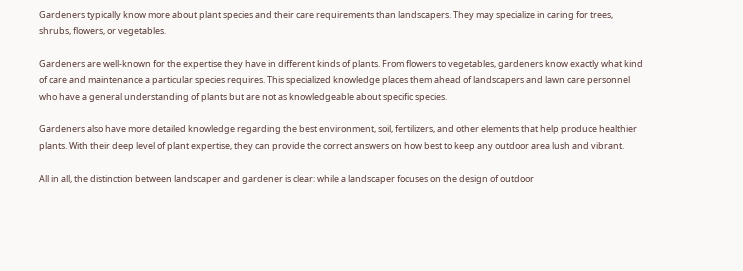Gardeners typically know more about plant species and their care requirements than landscapers. They may specialize in caring for trees, shrubs, flowers, or vegetables.

Gardeners are well-known for the expertise they have in different kinds of plants. From flowers to vegetables, gardeners know exactly what kind of care and maintenance a particular species requires. This specialized knowledge places them ahead of landscapers and lawn care personnel who have a general understanding of plants but are not as knowledgeable about specific species.

Gardeners also have more detailed knowledge regarding the best environment, soil, fertilizers, and other elements that help produce healthier plants. With their deep level of plant expertise, they can provide the correct answers on how best to keep any outdoor area lush and vibrant.

All in all, the distinction between landscaper and gardener is clear: while a landscaper focuses on the design of outdoor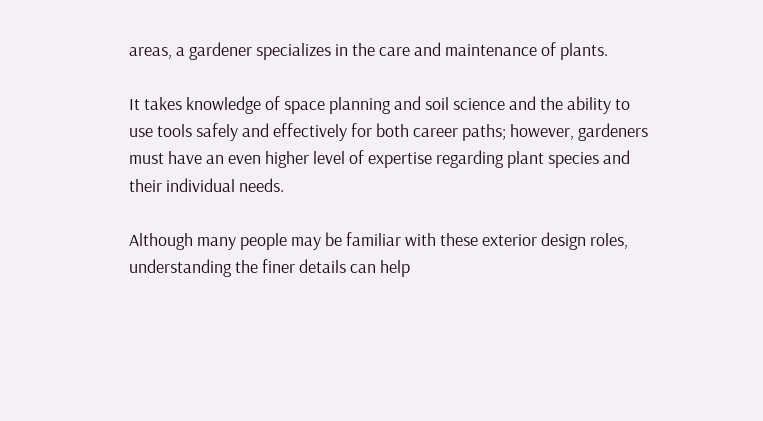areas, a gardener specializes in the care and maintenance of plants.

It takes knowledge of space planning and soil science and the ability to use tools safely and effectively for both career paths; however, gardeners must have an even higher level of expertise regarding plant species and their individual needs.

Although many people may be familiar with these exterior design roles, understanding the finer details can help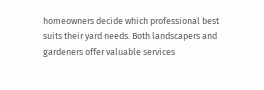homeowners decide which professional best suits their yard needs. Both landscapers and gardeners offer valuable services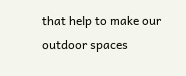that help to make our outdoor spaces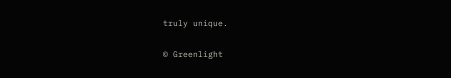truly unique.

© Greenlight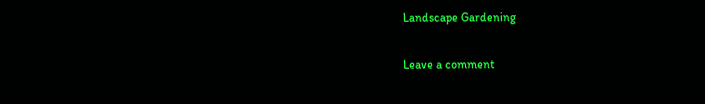Landscape Gardening

Leave a comment